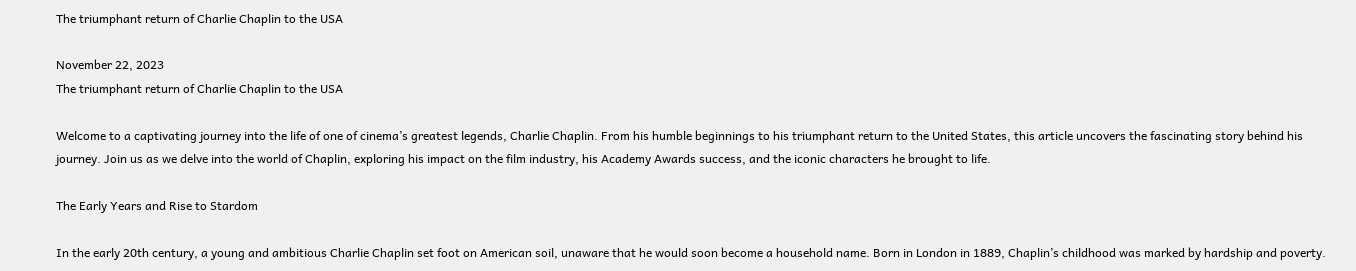The triumphant return of Charlie Chaplin to the USA

November 22, 2023
The triumphant return of Charlie Chaplin to the USA

Welcome to a captivating journey into the life of one of cinema’s greatest legends, Charlie Chaplin. From his humble beginnings to his triumphant return to the United States, this article uncovers the fascinating story behind his journey. Join us as we delve into the world of Chaplin, exploring his impact on the film industry, his Academy Awards success, and the iconic characters he brought to life.

The Early Years and Rise to Stardom

In the early 20th century, a young and ambitious Charlie Chaplin set foot on American soil, unaware that he would soon become a household name. Born in London in 1889, Chaplin’s childhood was marked by hardship and poverty.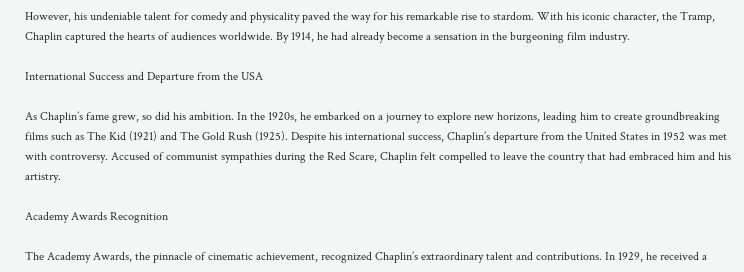However, his undeniable talent for comedy and physicality paved the way for his remarkable rise to stardom. With his iconic character, the Tramp, Chaplin captured the hearts of audiences worldwide. By 1914, he had already become a sensation in the burgeoning film industry.

International Success and Departure from the USA

As Chaplin’s fame grew, so did his ambition. In the 1920s, he embarked on a journey to explore new horizons, leading him to create groundbreaking films such as The Kid (1921) and The Gold Rush (1925). Despite his international success, Chaplin’s departure from the United States in 1952 was met with controversy. Accused of communist sympathies during the Red Scare, Chaplin felt compelled to leave the country that had embraced him and his artistry.

Academy Awards Recognition

The Academy Awards, the pinnacle of cinematic achievement, recognized Chaplin’s extraordinary talent and contributions. In 1929, he received a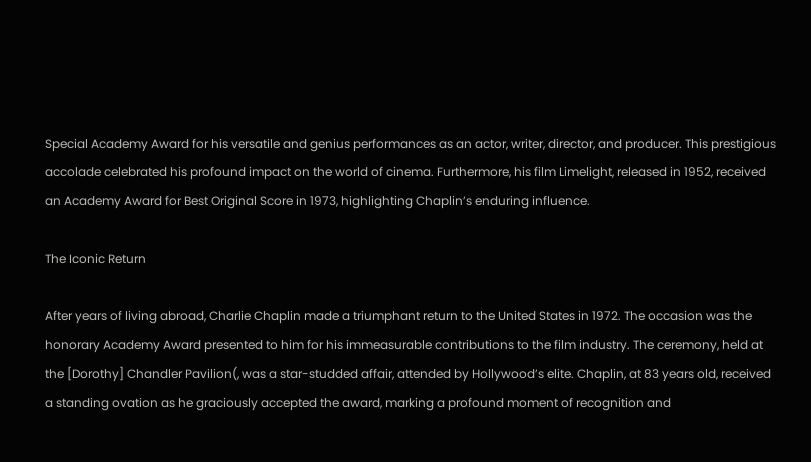Special Academy Award for his versatile and genius performances as an actor, writer, director, and producer. This prestigious accolade celebrated his profound impact on the world of cinema. Furthermore, his film Limelight, released in 1952, received an Academy Award for Best Original Score in 1973, highlighting Chaplin’s enduring influence.

The Iconic Return

After years of living abroad, Charlie Chaplin made a triumphant return to the United States in 1972. The occasion was the honorary Academy Award presented to him for his immeasurable contributions to the film industry. The ceremony, held at the [Dorothy] Chandler Pavilion(, was a star-studded affair, attended by Hollywood’s elite. Chaplin, at 83 years old, received a standing ovation as he graciously accepted the award, marking a profound moment of recognition and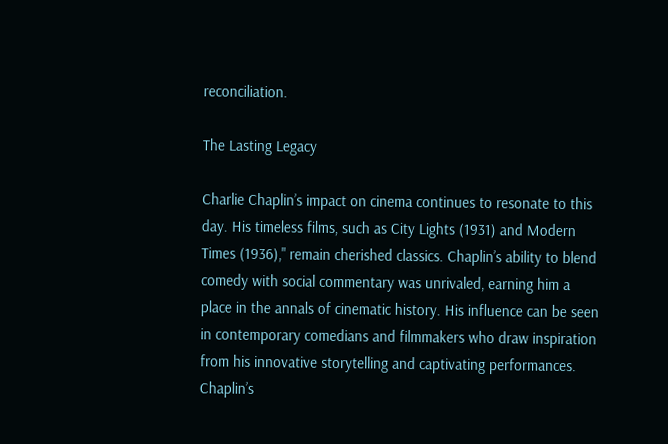reconciliation.

The Lasting Legacy

Charlie Chaplin’s impact on cinema continues to resonate to this day. His timeless films, such as City Lights (1931) and Modern Times (1936)," remain cherished classics. Chaplin’s ability to blend comedy with social commentary was unrivaled, earning him a place in the annals of cinematic history. His influence can be seen in contemporary comedians and filmmakers who draw inspiration from his innovative storytelling and captivating performances. Chaplin’s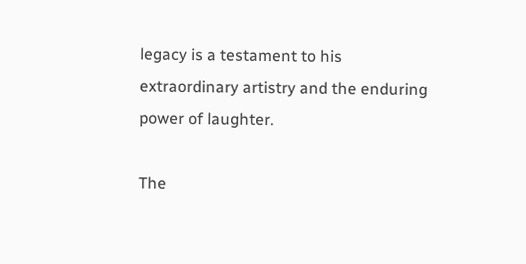legacy is a testament to his extraordinary artistry and the enduring power of laughter.

The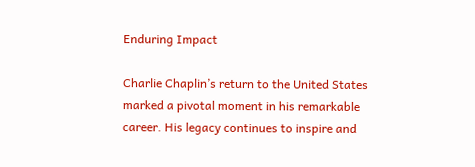Enduring Impact

Charlie Chaplin’s return to the United States marked a pivotal moment in his remarkable career. His legacy continues to inspire and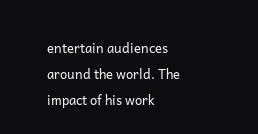entertain audiences around the world. The impact of his work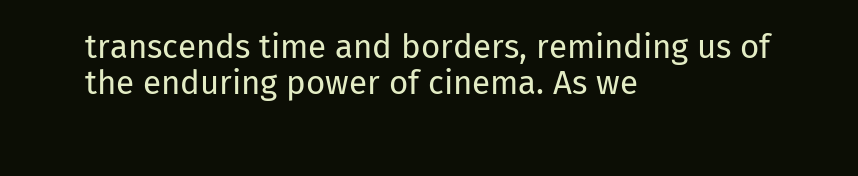transcends time and borders, reminding us of the enduring power of cinema. As we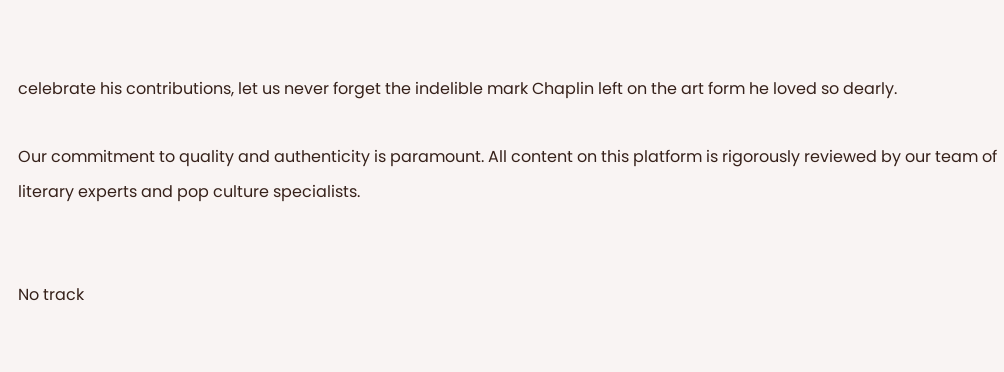celebrate his contributions, let us never forget the indelible mark Chaplin left on the art form he loved so dearly.

Our commitment to quality and authenticity is paramount. All content on this platform is rigorously reviewed by our team of literary experts and pop culture specialists.


No track